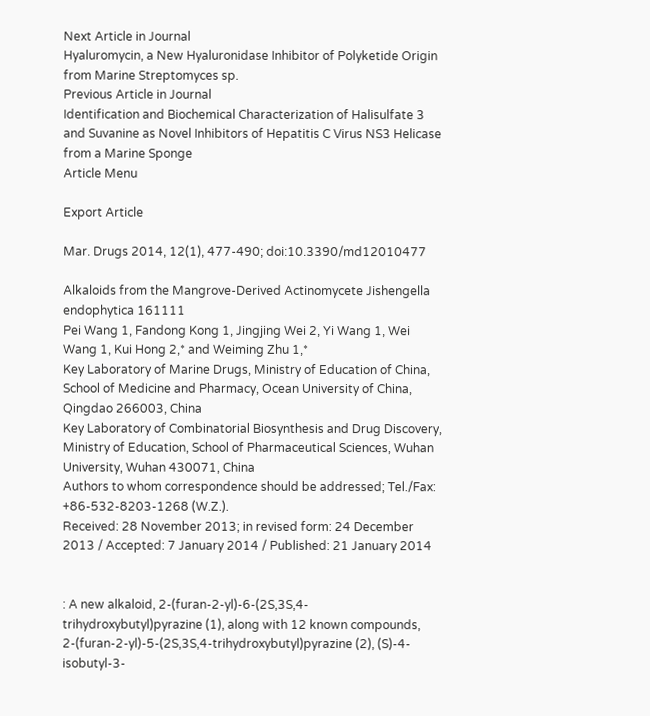Next Article in Journal
Hyaluromycin, a New Hyaluronidase Inhibitor of Polyketide Origin from Marine Streptomyces sp.
Previous Article in Journal
Identification and Biochemical Characterization of Halisulfate 3 and Suvanine as Novel Inhibitors of Hepatitis C Virus NS3 Helicase from a Marine Sponge
Article Menu

Export Article

Mar. Drugs 2014, 12(1), 477-490; doi:10.3390/md12010477

Alkaloids from the Mangrove-Derived Actinomycete Jishengella endophytica 161111
Pei Wang 1, Fandong Kong 1, Jingjing Wei 2, Yi Wang 1, Wei Wang 1, Kui Hong 2,* and Weiming Zhu 1,*
Key Laboratory of Marine Drugs, Ministry of Education of China, School of Medicine and Pharmacy, Ocean University of China, Qingdao 266003, China
Key Laboratory of Combinatorial Biosynthesis and Drug Discovery, Ministry of Education, School of Pharmaceutical Sciences, Wuhan University, Wuhan 430071, China
Authors to whom correspondence should be addressed; Tel./Fax: +86-532-8203-1268 (W.Z.).
Received: 28 November 2013; in revised form: 24 December 2013 / Accepted: 7 January 2014 / Published: 21 January 2014


: A new alkaloid, 2-(furan-2-yl)-6-(2S,3S,4-trihydroxybutyl)pyrazine (1), along with 12 known compounds, 2-(furan-2-yl)-5-(2S,3S,4-trihydroxybutyl)pyrazine (2), (S)-4-isobutyl-3-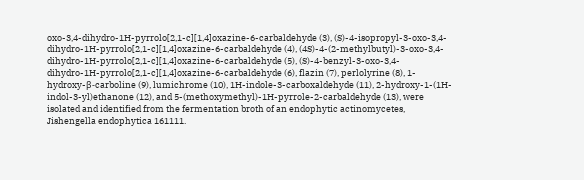oxo-3,4-dihydro-1H-pyrrolo[2,1-c][1,4]oxazine-6-carbaldehyde (3), (S)-4-isopropyl-3-oxo-3,4-dihydro-1H-pyrrolo[2,1-c][1,4]oxazine-6-carbaldehyde (4), (4S)-4-(2-methylbutyl)-3-oxo-3,4-dihydro-1H-pyrrolo[2,1-c][1,4]oxazine-6-carbaldehyde (5), (S)-4-benzyl-3-oxo-3,4-dihydro-1H-pyrrolo[2,1-c][1,4]oxazine-6-carbaldehyde (6), flazin (7), perlolyrine (8), 1-hydroxy-β-carboline (9), lumichrome (10), 1H-indole-3-carboxaldehyde (11), 2-hydroxy-1-(1H-indol-3-yl)ethanone (12), and 5-(methoxymethyl)-1H-pyrrole-2-carbaldehyde (13), were isolated and identified from the fermentation broth of an endophytic actinomycetes, Jishengella endophytica 161111.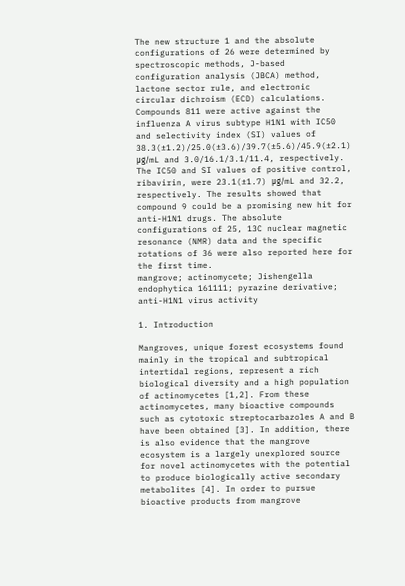The new structure 1 and the absolute configurations of 26 were determined by spectroscopic methods, J-based configuration analysis (JBCA) method, lactone sector rule, and electronic circular dichroism (ECD) calculations. Compounds 811 were active against the influenza A virus subtype H1N1 with IC50 and selectivity index (SI) values of 38.3(±1.2)/25.0(±3.6)/39.7(±5.6)/45.9(±2.1) μg/mL and 3.0/16.1/3.1/11.4, respectively. The IC50 and SI values of positive control, ribavirin, were 23.1(±1.7) μg/mL and 32.2, respectively. The results showed that compound 9 could be a promising new hit for anti-H1N1 drugs. The absolute configurations of 25, 13C nuclear magnetic resonance (NMR) data and the specific rotations of 36 were also reported here for the first time.
mangrove; actinomycete; Jishengella endophytica 161111; pyrazine derivative; anti-H1N1 virus activity

1. Introduction

Mangroves, unique forest ecosystems found mainly in the tropical and subtropical intertidal regions, represent a rich biological diversity and a high population of actinomycetes [1,2]. From these actinomycetes, many bioactive compounds such as cytotoxic streptocarbazoles A and B have been obtained [3]. In addition, there is also evidence that the mangrove ecosystem is a largely unexplored source for novel actinomycetes with the potential to produce biologically active secondary metabolites [4]. In order to pursue bioactive products from mangrove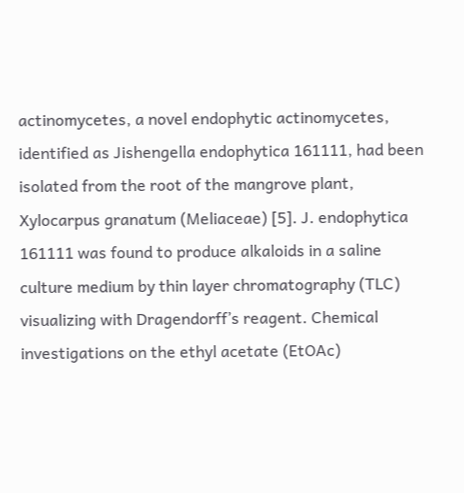actinomycetes, a novel endophytic actinomycetes, identified as Jishengella endophytica 161111, had been isolated from the root of the mangrove plant, Xylocarpus granatum (Meliaceae) [5]. J. endophytica 161111 was found to produce alkaloids in a saline culture medium by thin layer chromatography (TLC) visualizing with Dragendorff’s reagent. Chemical investigations on the ethyl acetate (EtOAc)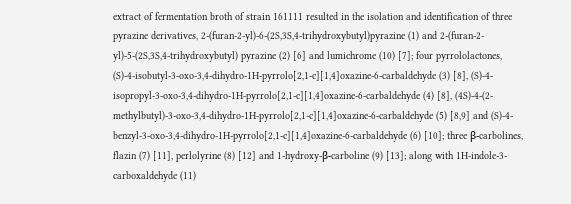extract of fermentation broth of strain 161111 resulted in the isolation and identification of three pyrazine derivatives, 2-(furan-2-yl)-6-(2S,3S,4-trihydroxybutyl)pyrazine (1) and 2-(furan-2-yl)-5-(2S,3S,4-trihydroxybutyl) pyrazine (2) [6] and lumichrome (10) [7]; four pyrrololactones, (S)-4-isobutyl-3-oxo-3,4-dihydro-1H-pyrrolo[2,1-c][1,4]oxazine-6-carbaldehyde (3) [8], (S)-4-isopropyl-3-oxo-3,4-dihydro-1H-pyrrolo[2,1-c][1,4]oxazine-6-carbaldehyde (4) [8], (4S)-4-(2-methylbutyl)-3-oxo-3,4-dihydro-1H-pyrrolo[2,1-c][1,4]oxazine-6-carbaldehyde (5) [8,9] and (S)-4-benzyl-3-oxo-3,4-dihydro-1H-pyrrolo[2,1-c][1,4]oxazine-6-carbaldehyde (6) [10]; three β-carbolines, flazin (7) [11], perlolyrine (8) [12] and 1-hydroxy-β-carboline (9) [13]; along with 1H-indole-3-carboxaldehyde (11)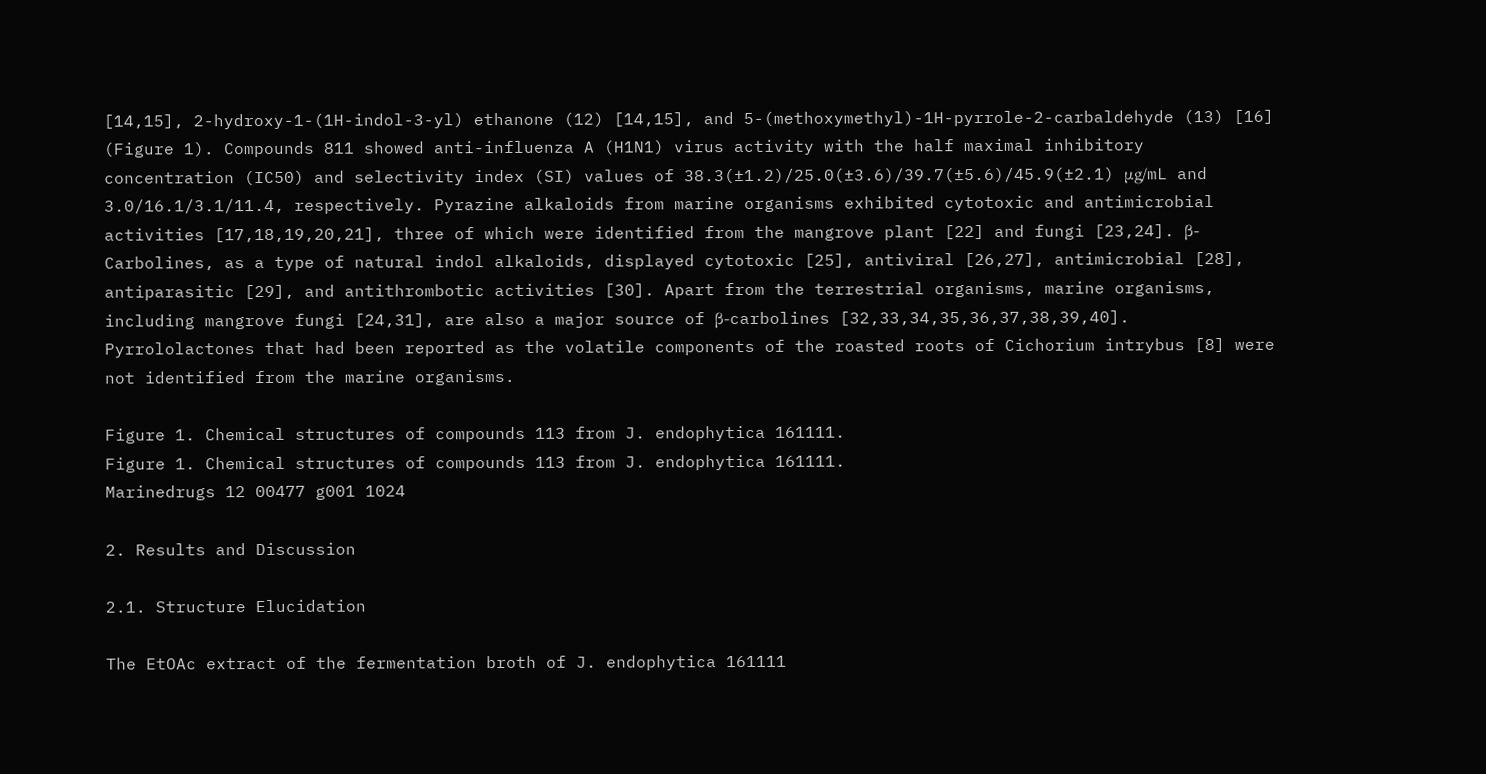[14,15], 2-hydroxy-1-(1H-indol-3-yl) ethanone (12) [14,15], and 5-(methoxymethyl)-1H-pyrrole-2-carbaldehyde (13) [16] (Figure 1). Compounds 811 showed anti-influenza A (H1N1) virus activity with the half maximal inhibitory concentration (IC50) and selectivity index (SI) values of 38.3(±1.2)/25.0(±3.6)/39.7(±5.6)/45.9(±2.1) μg/mL and 3.0/16.1/3.1/11.4, respectively. Pyrazine alkaloids from marine organisms exhibited cytotoxic and antimicrobial activities [17,18,19,20,21], three of which were identified from the mangrove plant [22] and fungi [23,24]. β-Carbolines, as a type of natural indol alkaloids, displayed cytotoxic [25], antiviral [26,27], antimicrobial [28], antiparasitic [29], and antithrombotic activities [30]. Apart from the terrestrial organisms, marine organisms, including mangrove fungi [24,31], are also a major source of β-carbolines [32,33,34,35,36,37,38,39,40]. Pyrrololactones that had been reported as the volatile components of the roasted roots of Cichorium intrybus [8] were not identified from the marine organisms.

Figure 1. Chemical structures of compounds 113 from J. endophytica 161111.
Figure 1. Chemical structures of compounds 113 from J. endophytica 161111.
Marinedrugs 12 00477 g001 1024

2. Results and Discussion

2.1. Structure Elucidation

The EtOAc extract of the fermentation broth of J. endophytica 161111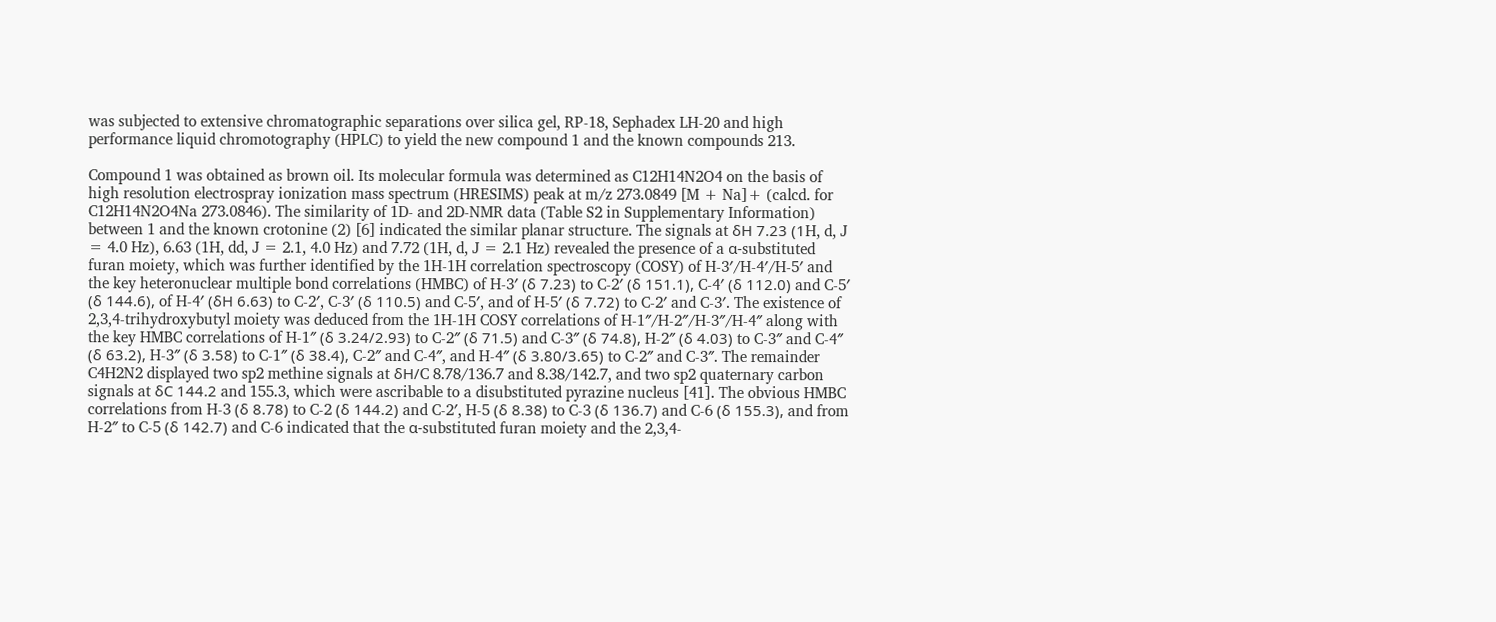was subjected to extensive chromatographic separations over silica gel, RP-18, Sephadex LH-20 and high performance liquid chromotography (HPLC) to yield the new compound 1 and the known compounds 213.

Compound 1 was obtained as brown oil. Its molecular formula was determined as C12H14N2O4 on the basis of high resolution electrospray ionization mass spectrum (HRESIMS) peak at m/z 273.0849 [M + Na]+ (calcd. for C12H14N2O4Na 273.0846). The similarity of 1D- and 2D-NMR data (Table S2 in Supplementary Information) between 1 and the known crotonine (2) [6] indicated the similar planar structure. The signals at δH 7.23 (1H, d, J = 4.0 Hz), 6.63 (1H, dd, J = 2.1, 4.0 Hz) and 7.72 (1H, d, J = 2.1 Hz) revealed the presence of a α-substituted furan moiety, which was further identified by the 1H-1H correlation spectroscopy (COSY) of H-3′/H-4′/H-5′ and the key heteronuclear multiple bond correlations (HMBC) of H-3′ (δ 7.23) to C-2′ (δ 151.1), C-4′ (δ 112.0) and C-5′ (δ 144.6), of H-4′ (δH 6.63) to C-2′, C-3′ (δ 110.5) and C-5′, and of H-5′ (δ 7.72) to C-2′ and C-3′. The existence of 2,3,4-trihydroxybutyl moiety was deduced from the 1H-1H COSY correlations of H-1″/H-2″/H-3″/H-4″ along with the key HMBC correlations of H-1″ (δ 3.24/2.93) to C-2″ (δ 71.5) and C-3″ (δ 74.8), H-2″ (δ 4.03) to C-3″ and C-4″ (δ 63.2), H-3″ (δ 3.58) to C-1″ (δ 38.4), C-2″ and C-4″, and H-4″ (δ 3.80/3.65) to C-2″ and C-3″. The remainder C4H2N2 displayed two sp2 methine signals at δH/C 8.78/136.7 and 8.38/142.7, and two sp2 quaternary carbon signals at δC 144.2 and 155.3, which were ascribable to a disubstituted pyrazine nucleus [41]. The obvious HMBC correlations from H-3 (δ 8.78) to C-2 (δ 144.2) and C-2′, H-5 (δ 8.38) to C-3 (δ 136.7) and C-6 (δ 155.3), and from H-2″ to C-5 (δ 142.7) and C-6 indicated that the α-substituted furan moiety and the 2,3,4-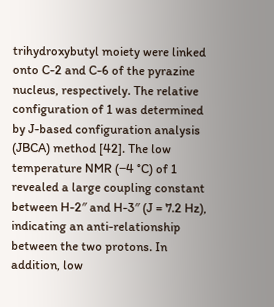trihydroxybutyl moiety were linked onto C-2 and C-6 of the pyrazine nucleus, respectively. The relative configuration of 1 was determined by J-based configuration analysis (JBCA) method [42]. The low temperature NMR (−4 °C) of 1 revealed a large coupling constant between H-2″ and H-3″ (J = 7.2 Hz), indicating an anti-relationship between the two protons. In addition, low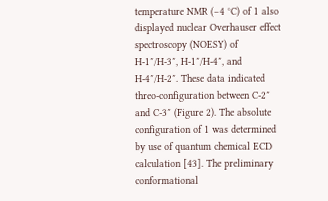temperature NMR (−4 °C) of 1 also displayed nuclear Overhauser effect spectroscopy (NOESY) of H-1″/H-3″, H-1″/H-4″, and H-4″/H-2″. These data indicated threo-configuration between C-2″ and C-3″ (Figure 2). The absolute configuration of 1 was determined by use of quantum chemical ECD calculation [43]. The preliminary conformational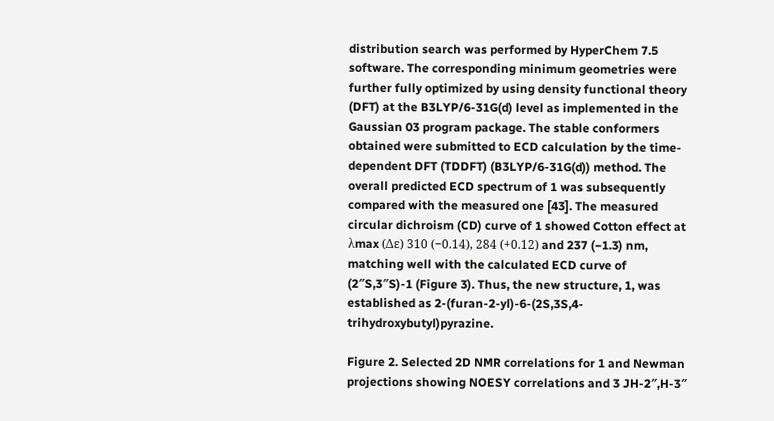distribution search was performed by HyperChem 7.5 software. The corresponding minimum geometries were further fully optimized by using density functional theory (DFT) at the B3LYP/6-31G(d) level as implemented in the Gaussian 03 program package. The stable conformers obtained were submitted to ECD calculation by the time-dependent DFT (TDDFT) (B3LYP/6-31G(d)) method. The overall predicted ECD spectrum of 1 was subsequently compared with the measured one [43]. The measured circular dichroism (CD) curve of 1 showed Cotton effect at λmax (Δε) 310 (−0.14), 284 (+0.12) and 237 (−1.3) nm, matching well with the calculated ECD curve of (2″S,3″S)-1 (Figure 3). Thus, the new structure, 1, was established as 2-(furan-2-yl)-6-(2S,3S,4-trihydroxybutyl)pyrazine.

Figure 2. Selected 2D NMR correlations for 1 and Newman projections showing NOESY correlations and 3 JH-2″,H-3″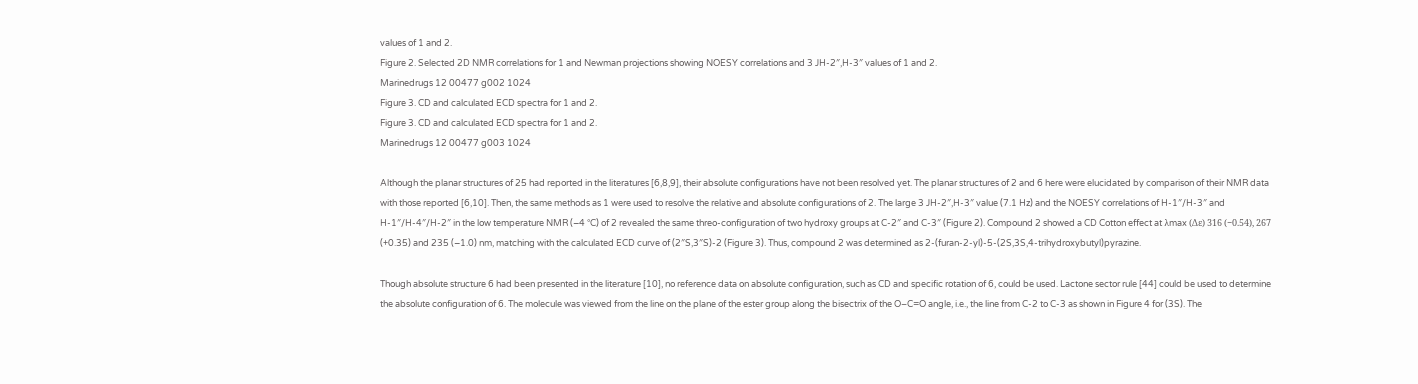values of 1 and 2.
Figure 2. Selected 2D NMR correlations for 1 and Newman projections showing NOESY correlations and 3 JH-2″,H-3″ values of 1 and 2.
Marinedrugs 12 00477 g002 1024
Figure 3. CD and calculated ECD spectra for 1 and 2.
Figure 3. CD and calculated ECD spectra for 1 and 2.
Marinedrugs 12 00477 g003 1024

Although the planar structures of 25 had reported in the literatures [6,8,9], their absolute configurations have not been resolved yet. The planar structures of 2 and 6 here were elucidated by comparison of their NMR data with those reported [6,10]. Then, the same methods as 1 were used to resolve the relative and absolute configurations of 2. The large 3 JH-2″,H-3″ value (7.1 Hz) and the NOESY correlations of H-1″/H-3″ and H-1″/H-4″/H-2″ in the low temperature NMR (−4 °C) of 2 revealed the same threo-configuration of two hydroxy groups at C-2″ and C-3″ (Figure 2). Compound 2 showed a CD Cotton effect at λmax (Δε) 316 (−0.54), 267 (+0.35) and 235 (−1.0) nm, matching with the calculated ECD curve of (2″S,3″S)-2 (Figure 3). Thus, compound 2 was determined as 2-(furan-2-yl)-5-(2S,3S,4-trihydroxybutyl)pyrazine.

Though absolute structure 6 had been presented in the literature [10], no reference data on absolute configuration, such as CD and specific rotation of 6, could be used. Lactone sector rule [44] could be used to determine the absolute configuration of 6. The molecule was viewed from the line on the plane of the ester group along the bisectrix of the O–C=O angle, i.e., the line from C-2 to C-3 as shown in Figure 4 for (3S). The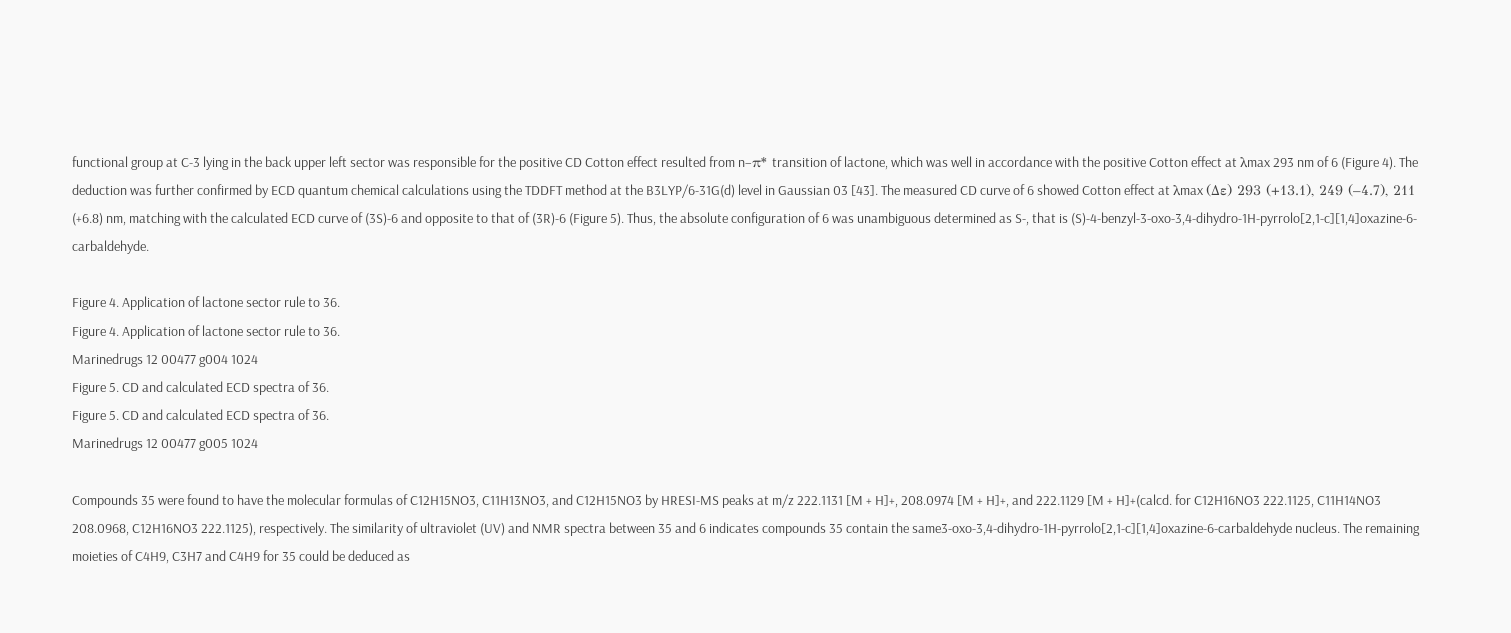functional group at C-3 lying in the back upper left sector was responsible for the positive CD Cotton effect resulted from n–π* transition of lactone, which was well in accordance with the positive Cotton effect at λmax 293 nm of 6 (Figure 4). The deduction was further confirmed by ECD quantum chemical calculations using the TDDFT method at the B3LYP/6-31G(d) level in Gaussian 03 [43]. The measured CD curve of 6 showed Cotton effect at λmax (Δε) 293 (+13.1), 249 (–4.7), 211 (+6.8) nm, matching with the calculated ECD curve of (3S)-6 and opposite to that of (3R)-6 (Figure 5). Thus, the absolute configuration of 6 was unambiguous determined as S-, that is (S)-4-benzyl-3-oxo-3,4-dihydro-1H-pyrrolo[2,1-c][1,4]oxazine-6-carbaldehyde.

Figure 4. Application of lactone sector rule to 36.
Figure 4. Application of lactone sector rule to 36.
Marinedrugs 12 00477 g004 1024
Figure 5. CD and calculated ECD spectra of 36.
Figure 5. CD and calculated ECD spectra of 36.
Marinedrugs 12 00477 g005 1024

Compounds 35 were found to have the molecular formulas of C12H15NO3, C11H13NO3, and C12H15NO3 by HRESI-MS peaks at m/z 222.1131 [M + H]+, 208.0974 [M + H]+, and 222.1129 [M + H]+(calcd. for C12H16NO3 222.1125, C11H14NO3 208.0968, C12H16NO3 222.1125), respectively. The similarity of ultraviolet (UV) and NMR spectra between 35 and 6 indicates compounds 35 contain the same3-oxo-3,4-dihydro-1H-pyrrolo[2,1-c][1,4]oxazine-6-carbaldehyde nucleus. The remaining moieties of C4H9, C3H7 and C4H9 for 35 could be deduced as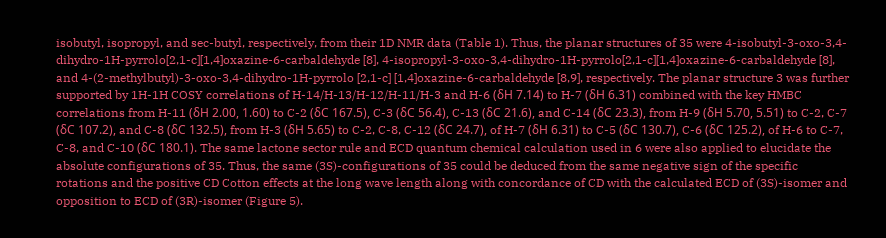isobutyl, isopropyl, and sec-butyl, respectively, from their 1D NMR data (Table 1). Thus, the planar structures of 35 were 4-isobutyl-3-oxo-3,4-dihydro-1H-pyrrolo[2,1-c][1,4]oxazine-6-carbaldehyde [8], 4-isopropyl-3-oxo-3,4-dihydro-1H-pyrrolo[2,1-c][1,4]oxazine-6-carbaldehyde [8], and 4-(2-methylbutyl)-3-oxo-3,4-dihydro-1H-pyrrolo [2,1-c] [1,4]oxazine-6-carbaldehyde [8,9], respectively. The planar structure 3 was further supported by 1H-1H COSY correlations of H-14/H-13/H-12/H-11/H-3 and H-6 (δH 7.14) to H-7 (δH 6.31) combined with the key HMBC correlations from H-11 (δH 2.00, 1.60) to C-2 (δC 167.5), C-3 (δC 56.4), C-13 (δC 21.6), and C-14 (δC 23.3), from H-9 (δH 5.70, 5.51) to C-2, C-7 (δC 107.2), and C-8 (δC 132.5), from H-3 (δH 5.65) to C-2, C-8, C-12 (δC 24.7), of H-7 (δH 6.31) to C-5 (δC 130.7), C-6 (δC 125.2), of H-6 to C-7, C-8, and C-10 (δC 180.1). The same lactone sector rule and ECD quantum chemical calculation used in 6 were also applied to elucidate the absolute configurations of 35. Thus, the same (3S)-configurations of 35 could be deduced from the same negative sign of the specific rotations and the positive CD Cotton effects at the long wave length along with concordance of CD with the calculated ECD of (3S)-isomer and opposition to ECD of (3R)-isomer (Figure 5).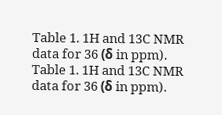Table 1. 1H and 13C NMR data for 36 (δ in ppm).
Table 1. 1H and 13C NMR data for 36 (δ in ppm).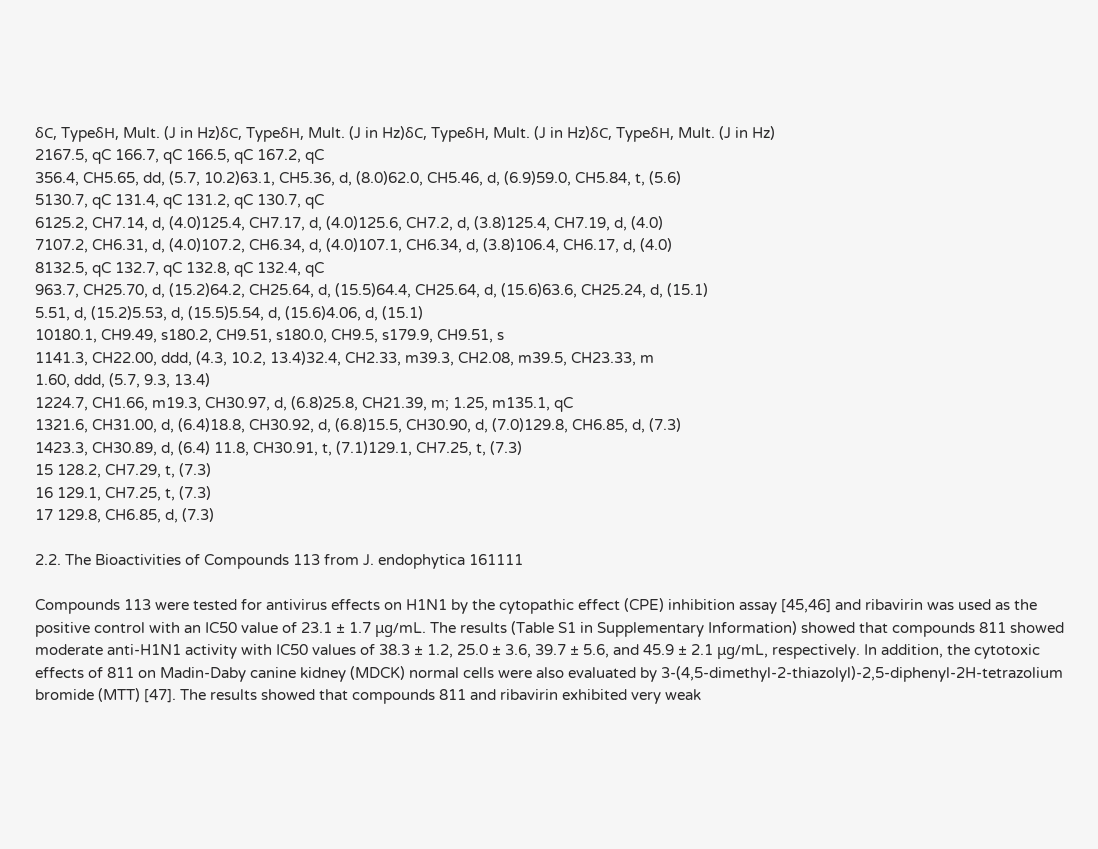δC, TypeδH, Mult. (J in Hz)δC, TypeδH, Mult. (J in Hz)δC, TypeδH, Mult. (J in Hz)δC, TypeδH, Mult. (J in Hz)
2167.5, qC 166.7, qC 166.5, qC 167.2, qC
356.4, CH5.65, dd, (5.7, 10.2)63.1, CH5.36, d, (8.0)62.0, CH5.46, d, (6.9)59.0, CH5.84, t, (5.6)
5130.7, qC 131.4, qC 131.2, qC 130.7, qC
6125.2, CH7.14, d, (4.0)125.4, CH7.17, d, (4.0)125.6, CH7.2, d, (3.8)125.4, CH7.19, d, (4.0)
7107.2, CH6.31, d, (4.0)107.2, CH6.34, d, (4.0)107.1, CH6.34, d, (3.8)106.4, CH6.17, d, (4.0)
8132.5, qC 132.7, qC 132.8, qC 132.4, qC
963.7, CH25.70, d, (15.2)64.2, CH25.64, d, (15.5)64.4, CH25.64, d, (15.6)63.6, CH25.24, d, (15.1)
5.51, d, (15.2)5.53, d, (15.5)5.54, d, (15.6)4.06, d, (15.1)
10180.1, CH9.49, s180.2, CH9.51, s180.0, CH9.5, s179.9, CH9.51, s
1141.3, CH22.00, ddd, (4.3, 10.2, 13.4)32.4, CH2.33, m39.3, CH2.08, m39.5, CH23.33, m
1.60, ddd, (5.7, 9.3, 13.4)
1224.7, CH1.66, m19.3, CH30.97, d, (6.8)25.8, CH21.39, m; 1.25, m135.1, qC
1321.6, CH31.00, d, (6.4)18.8, CH30.92, d, (6.8)15.5, CH30.90, d, (7.0)129.8, CH6.85, d, (7.3)
1423.3, CH30.89, d, (6.4) 11.8, CH30.91, t, (7.1)129.1, CH7.25, t, (7.3)
15 128.2, CH7.29, t, (7.3)
16 129.1, CH7.25, t, (7.3)
17 129.8, CH6.85, d, (7.3)

2.2. The Bioactivities of Compounds 113 from J. endophytica 161111

Compounds 113 were tested for antivirus effects on H1N1 by the cytopathic effect (CPE) inhibition assay [45,46] and ribavirin was used as the positive control with an IC50 value of 23.1 ± 1.7 μg/mL. The results (Table S1 in Supplementary Information) showed that compounds 811 showed moderate anti-H1N1 activity with IC50 values of 38.3 ± 1.2, 25.0 ± 3.6, 39.7 ± 5.6, and 45.9 ± 2.1 μg/mL, respectively. In addition, the cytotoxic effects of 811 on Madin-Daby canine kidney (MDCK) normal cells were also evaluated by 3-(4,5-dimethyl-2-thiazolyl)-2,5-diphenyl-2H-tetrazolium bromide (MTT) [47]. The results showed that compounds 811 and ribavirin exhibited very weak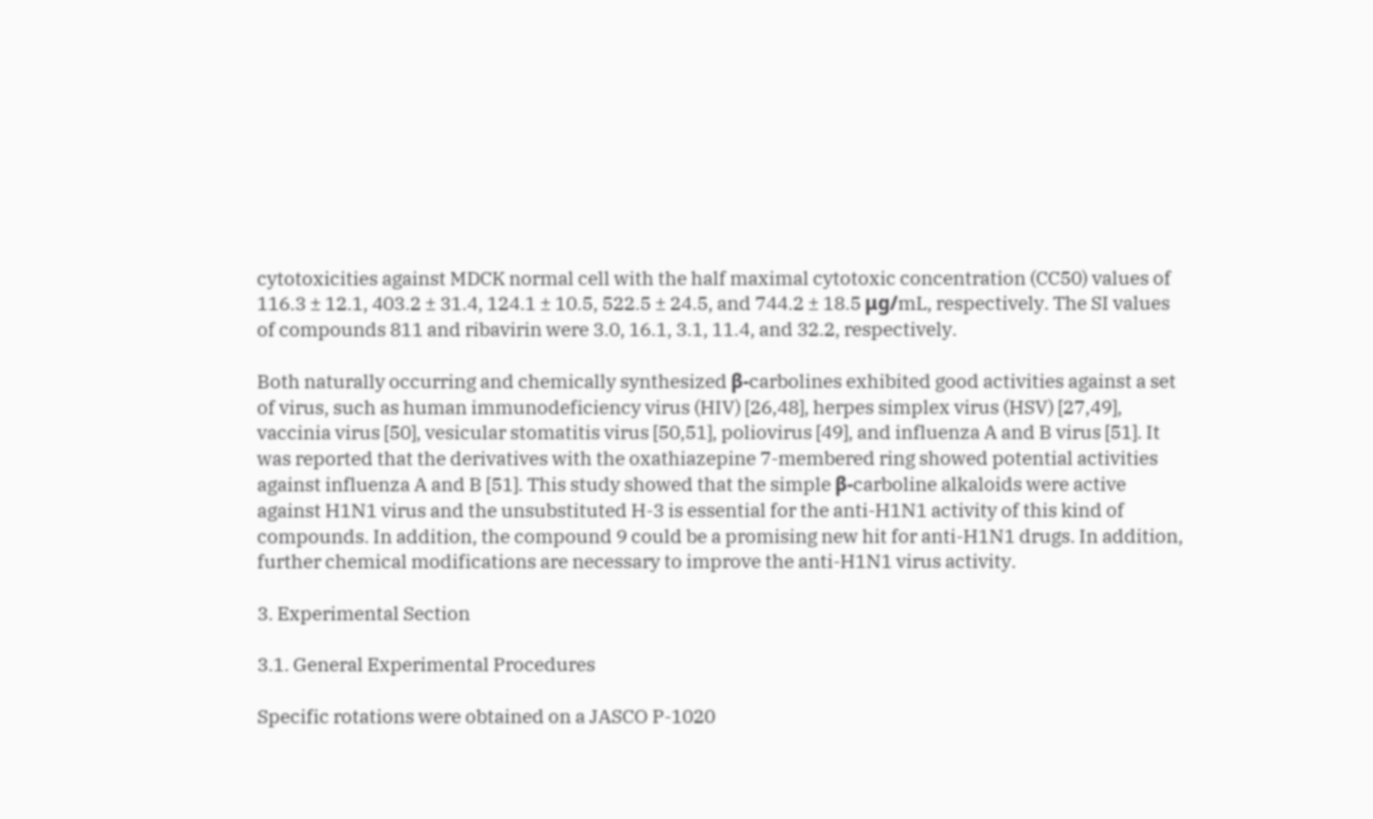cytotoxicities against MDCK normal cell with the half maximal cytotoxic concentration (CC50) values of 116.3 ± 12.1, 403.2 ± 31.4, 124.1 ± 10.5, 522.5 ± 24.5, and 744.2 ± 18.5 μg/mL, respectively. The SI values of compounds 811 and ribavirin were 3.0, 16.1, 3.1, 11.4, and 32.2, respectively.

Both naturally occurring and chemically synthesized β-carbolines exhibited good activities against a set of virus, such as human immunodeficiency virus (HIV) [26,48], herpes simplex virus (HSV) [27,49], vaccinia virus [50], vesicular stomatitis virus [50,51], poliovirus [49], and influenza A and B virus [51]. It was reported that the derivatives with the oxathiazepine 7-membered ring showed potential activities against influenza A and B [51]. This study showed that the simple β-carboline alkaloids were active against H1N1 virus and the unsubstituted H-3 is essential for the anti-H1N1 activity of this kind of compounds. In addition, the compound 9 could be a promising new hit for anti-H1N1 drugs. In addition, further chemical modifications are necessary to improve the anti-H1N1 virus activity.

3. Experimental Section

3.1. General Experimental Procedures

Specific rotations were obtained on a JASCO P-1020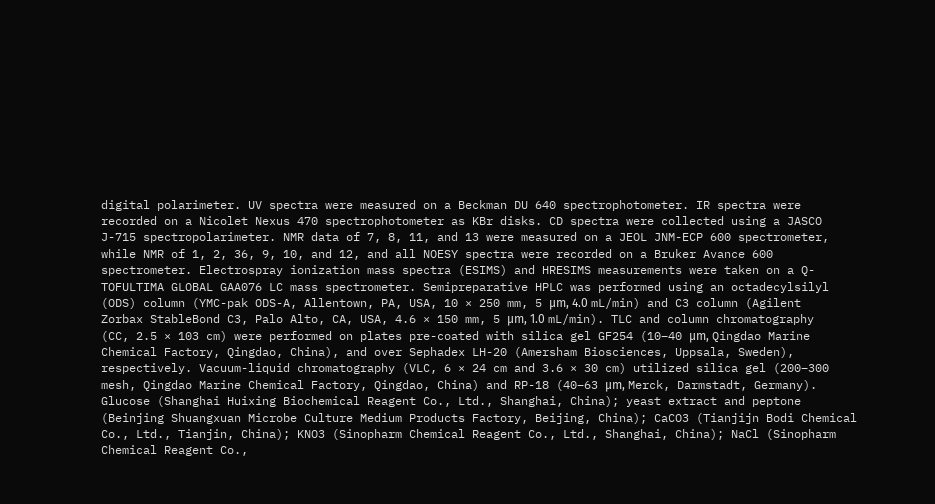digital polarimeter. UV spectra were measured on a Beckman DU 640 spectrophotometer. IR spectra were recorded on a Nicolet Nexus 470 spectrophotometer as KBr disks. CD spectra were collected using a JASCO J-715 spectropolarimeter. NMR data of 7, 8, 11, and 13 were measured on a JEOL JNM-ECP 600 spectrometer, while NMR of 1, 2, 36, 9, 10, and 12, and all NOESY spectra were recorded on a Bruker Avance 600 spectrometer. Electrospray ionization mass spectra (ESIMS) and HRESIMS measurements were taken on a Q-TOFULTIMA GLOBAL GAA076 LC mass spectrometer. Semipreparative HPLC was performed using an octadecylsilyl (ODS) column (YMC-pak ODS-A, Allentown, PA, USA, 10 × 250 mm, 5 μm, 4.0 mL/min) and C3 column (Agilent Zorbax StableBond C3, Palo Alto, CA, USA, 4.6 × 150 mm, 5 μm, 1.0 mL/min). TLC and column chromatography (CC, 2.5 × 103 cm) were performed on plates pre-coated with silica gel GF254 (10–40 μm, Qingdao Marine Chemical Factory, Qingdao, China), and over Sephadex LH-20 (Amersham Biosciences, Uppsala, Sweden), respectively. Vacuum-liquid chromatography (VLC, 6 × 24 cm and 3.6 × 30 cm) utilized silica gel (200–300 mesh, Qingdao Marine Chemical Factory, Qingdao, China) and RP-18 (40–63 μm, Merck, Darmstadt, Germany). Glucose (Shanghai Huixing Biochemical Reagent Co., Ltd., Shanghai, China); yeast extract and peptone (Beinjing Shuangxuan Microbe Culture Medium Products Factory, Beijing, China); CaCO3 (Tianjijn Bodi Chemical Co., Ltd., Tianjin, China); KNO3 (Sinopharm Chemical Reagent Co., Ltd., Shanghai, China); NaCl (Sinopharm Chemical Reagent Co.,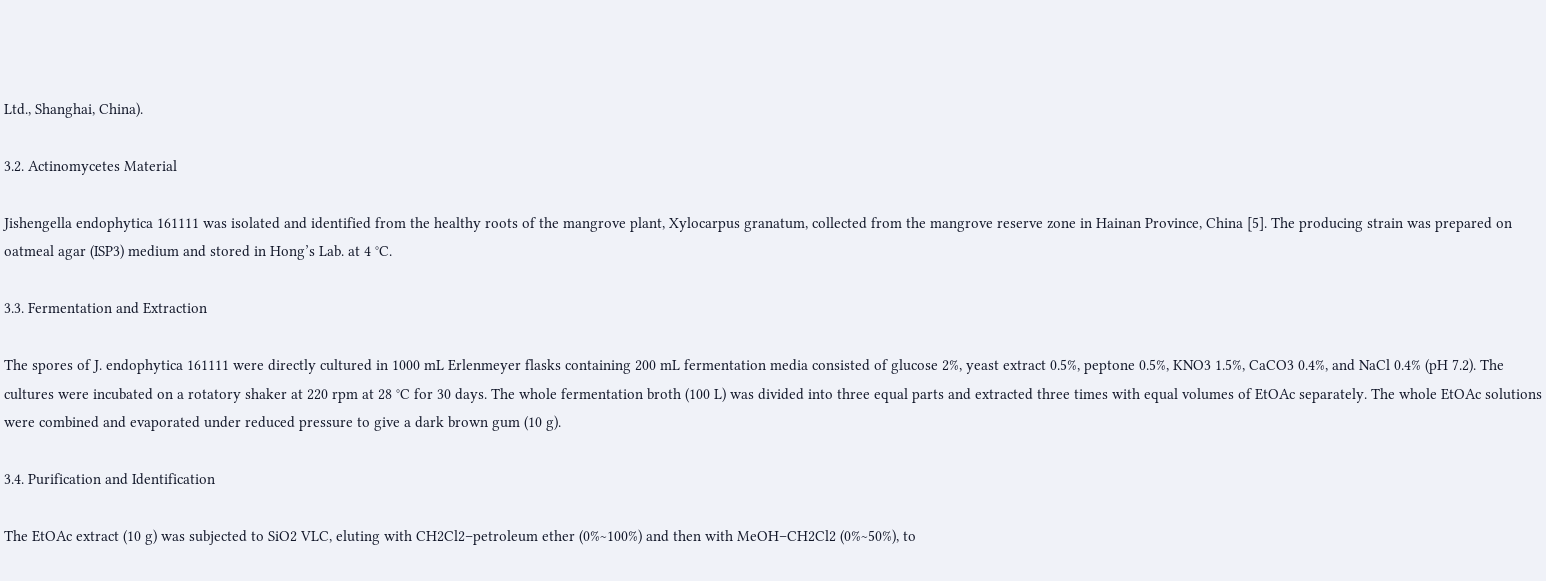Ltd., Shanghai, China).

3.2. Actinomycetes Material

Jishengella endophytica 161111 was isolated and identified from the healthy roots of the mangrove plant, Xylocarpus granatum, collected from the mangrove reserve zone in Hainan Province, China [5]. The producing strain was prepared on oatmeal agar (ISP3) medium and stored in Hong’s Lab. at 4 °C.

3.3. Fermentation and Extraction

The spores of J. endophytica 161111 were directly cultured in 1000 mL Erlenmeyer flasks containing 200 mL fermentation media consisted of glucose 2%, yeast extract 0.5%, peptone 0.5%, KNO3 1.5%, CaCO3 0.4%, and NaCl 0.4% (pH 7.2). The cultures were incubated on a rotatory shaker at 220 rpm at 28 °C for 30 days. The whole fermentation broth (100 L) was divided into three equal parts and extracted three times with equal volumes of EtOAc separately. The whole EtOAc solutions were combined and evaporated under reduced pressure to give a dark brown gum (10 g).

3.4. Purification and Identification

The EtOAc extract (10 g) was subjected to SiO2 VLC, eluting with CH2Cl2–petroleum ether (0%~100%) and then with MeOH–CH2Cl2 (0%~50%), to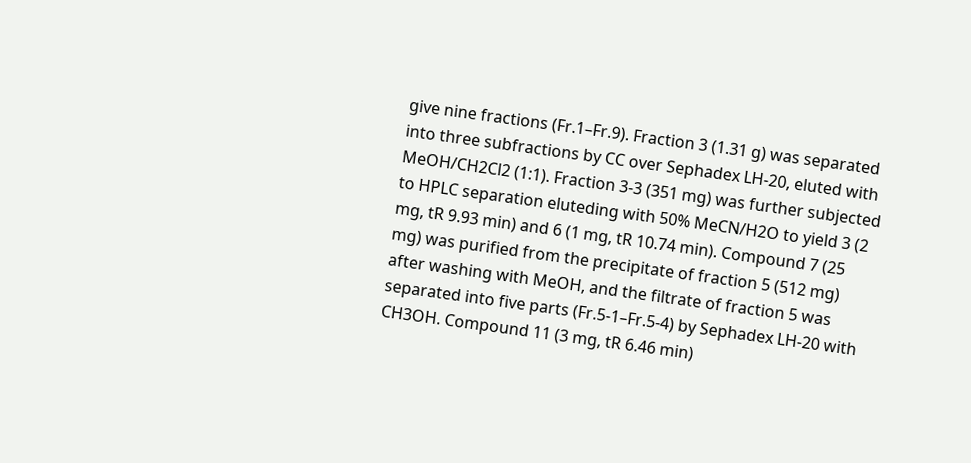give nine fractions (Fr.1–Fr.9). Fraction 3 (1.31 g) was separated into three subfractions by CC over Sephadex LH-20, eluted with MeOH/CH2Cl2 (1:1). Fraction 3-3 (351 mg) was further subjected to HPLC separation eluteding with 50% MeCN/H2O to yield 3 (2 mg, tR 9.93 min) and 6 (1 mg, tR 10.74 min). Compound 7 (25 mg) was purified from the precipitate of fraction 5 (512 mg) after washing with MeOH, and the filtrate of fraction 5 was separated into five parts (Fr.5-1–Fr.5-4) by Sephadex LH-20 with CH3OH. Compound 11 (3 mg, tR 6.46 min)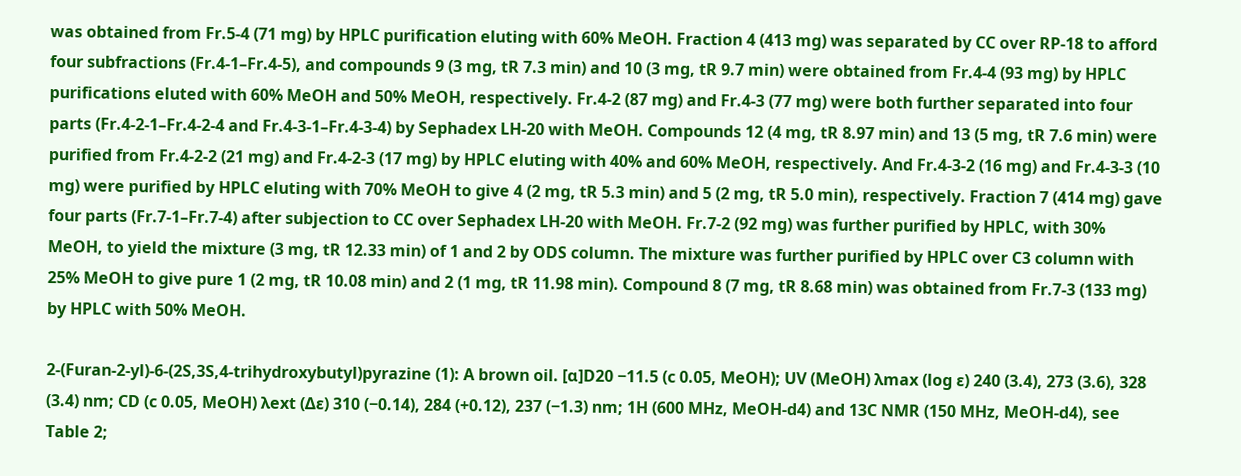was obtained from Fr.5-4 (71 mg) by HPLC purification eluting with 60% MeOH. Fraction 4 (413 mg) was separated by CC over RP-18 to afford four subfractions (Fr.4-1–Fr.4-5), and compounds 9 (3 mg, tR 7.3 min) and 10 (3 mg, tR 9.7 min) were obtained from Fr.4-4 (93 mg) by HPLC purifications eluted with 60% MeOH and 50% MeOH, respectively. Fr.4-2 (87 mg) and Fr.4-3 (77 mg) were both further separated into four parts (Fr.4-2-1–Fr.4-2-4 and Fr.4-3-1–Fr.4-3-4) by Sephadex LH-20 with MeOH. Compounds 12 (4 mg, tR 8.97 min) and 13 (5 mg, tR 7.6 min) were purified from Fr.4-2-2 (21 mg) and Fr.4-2-3 (17 mg) by HPLC eluting with 40% and 60% MeOH, respectively. And Fr.4-3-2 (16 mg) and Fr.4-3-3 (10 mg) were purified by HPLC eluting with 70% MeOH to give 4 (2 mg, tR 5.3 min) and 5 (2 mg, tR 5.0 min), respectively. Fraction 7 (414 mg) gave four parts (Fr.7-1–Fr.7-4) after subjection to CC over Sephadex LH-20 with MeOH. Fr.7-2 (92 mg) was further purified by HPLC, with 30% MeOH, to yield the mixture (3 mg, tR 12.33 min) of 1 and 2 by ODS column. The mixture was further purified by HPLC over C3 column with 25% MeOH to give pure 1 (2 mg, tR 10.08 min) and 2 (1 mg, tR 11.98 min). Compound 8 (7 mg, tR 8.68 min) was obtained from Fr.7-3 (133 mg) by HPLC with 50% MeOH.

2-(Furan-2-yl)-6-(2S,3S,4-trihydroxybutyl)pyrazine (1): A brown oil. [α]D20 −11.5 (c 0.05, MeOH); UV (MeOH) λmax (log ε) 240 (3.4), 273 (3.6), 328 (3.4) nm; CD (c 0.05, MeOH) λext (Δε) 310 (−0.14), 284 (+0.12), 237 (−1.3) nm; 1H (600 MHz, MeOH-d4) and 13C NMR (150 MHz, MeOH-d4), see Table 2;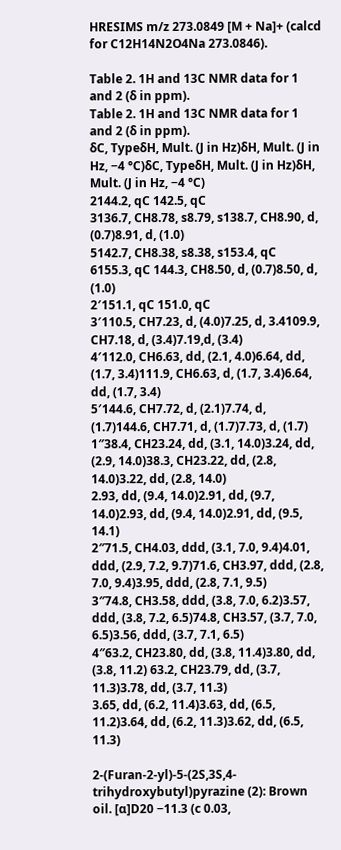HRESIMS m/z 273.0849 [M + Na]+ (calcd for C12H14N2O4Na 273.0846).

Table 2. 1H and 13C NMR data for 1 and 2 (δ in ppm).
Table 2. 1H and 13C NMR data for 1 and 2 (δ in ppm).
δC, TypeδH, Mult. (J in Hz)δH, Mult. (J in Hz, −4 °C)δC, TypeδH, Mult. (J in Hz)δH, Mult. (J in Hz, −4 °C)
2144.2, qC 142.5, qC
3136.7, CH8.78, s8.79, s138.7, CH8.90, d, (0.7)8.91, d, (1.0)
5142.7, CH8.38, s8.38, s153.4, qC
6155.3, qC 144.3, CH8.50, d, (0.7)8.50, d, (1.0)
2′151.1, qC 151.0, qC
3′110.5, CH7.23, d, (4.0)7.25, d, 3.4109.9, CH7.18, d, (3.4)7.19,d, (3.4)
4′112.0, CH6.63, dd, (2.1, 4.0)6.64, dd, (1.7, 3.4)111.9, CH6.63, d, (1.7, 3.4)6.64, dd, (1.7, 3.4)
5′144.6, CH7.72, d, (2.1)7.74, d, (1.7)144.6, CH7.71, d, (1.7)7.73, d, (1.7)
1″38.4, CH23.24, dd, (3.1, 14.0)3.24, dd, (2.9, 14.0)38.3, CH23.22, dd, (2.8, 14.0)3.22, dd, (2.8, 14.0)
2.93, dd, (9.4, 14.0)2.91, dd, (9.7, 14.0)2.93, dd, (9.4, 14.0)2.91, dd, (9.5, 14.1)
2″71.5, CH4.03, ddd, (3.1, 7.0, 9.4)4.01, ddd, (2.9, 7.2, 9.7)71.6, CH3.97, ddd, (2.8, 7.0, 9.4)3.95, ddd, (2.8, 7.1, 9.5)
3″74.8, CH3.58, ddd, (3.8, 7.0, 6.2)3.57, ddd, (3.8, 7.2, 6.5)74.8, CH3.57, (3.7, 7.0, 6.5)3.56, ddd, (3.7, 7.1, 6.5)
4″63.2, CH23.80, dd, (3.8, 11.4)3.80, dd, (3.8, 11.2) 63.2, CH23.79, dd, (3.7, 11.3)3.78, dd, (3.7, 11.3)
3.65, dd, (6.2, 11.4)3.63, dd, (6.5, 11.2)3.64, dd, (6.2, 11.3)3.62, dd, (6.5, 11.3)

2-(Furan-2-yl)-5-(2S,3S,4-trihydroxybutyl)pyrazine (2): Brown oil. [α]D20 −11.3 (c 0.03,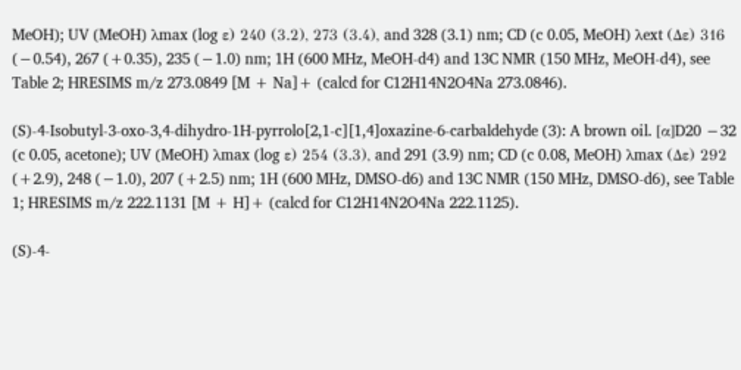MeOH); UV (MeOH) λmax (log ε) 240 (3.2), 273 (3.4), and 328 (3.1) nm; CD (c 0.05, MeOH) λext (Δε) 316 (−0.54), 267 (+0.35), 235 (−1.0) nm; 1H (600 MHz, MeOH-d4) and 13C NMR (150 MHz, MeOH-d4), see Table 2; HRESIMS m/z 273.0849 [M + Na]+ (calcd for C12H14N2O4Na 273.0846).

(S)-4-Isobutyl-3-oxo-3,4-dihydro-1H-pyrrolo[2,1-c][1,4]oxazine-6-carbaldehyde (3): A brown oil. [α]D20 −32 (c 0.05, acetone); UV (MeOH) λmax (log ε) 254 (3.3), and 291 (3.9) nm; CD (c 0.08, MeOH) λmax (Δε) 292 (+2.9), 248 (−1.0), 207 (+2.5) nm; 1H (600 MHz, DMSO-d6) and 13C NMR (150 MHz, DMSO-d6), see Table 1; HRESIMS m/z 222.1131 [M + H]+ (calcd for C12H14N2O4Na 222.1125).

(S)-4-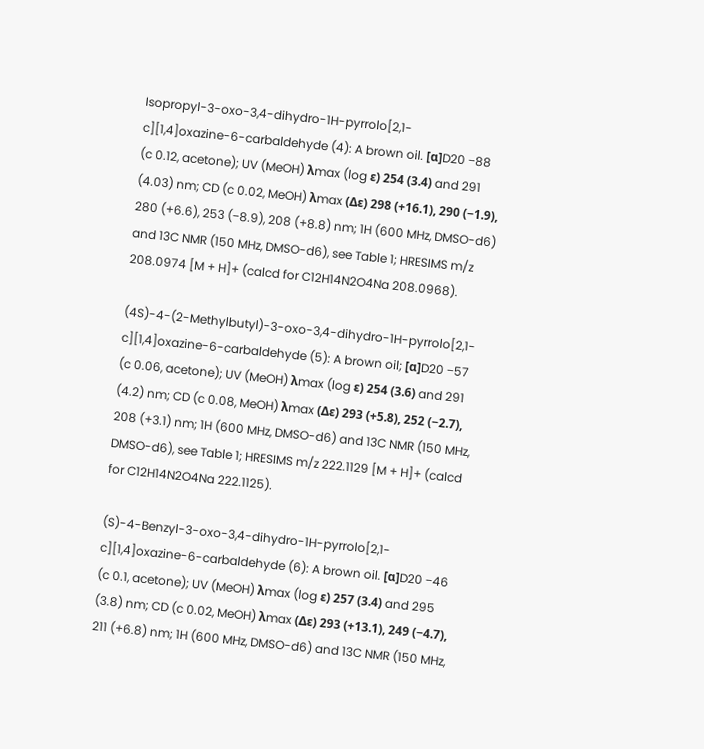Isopropyl-3-oxo-3,4-dihydro-1H-pyrrolo[2,1-c][1,4]oxazine-6-carbaldehyde (4): A brown oil. [α]D20 −88 (c 0.12, acetone); UV (MeOH) λmax (log ε) 254 (3.4) and 291 (4.03) nm; CD (c 0.02, MeOH) λmax (Δε) 298 (+16.1), 290 (−1.9), 280 (+6.6), 253 (−8.9), 208 (+8.8) nm; 1H (600 MHz, DMSO-d6) and 13C NMR (150 MHz, DMSO-d6), see Table 1; HRESIMS m/z 208.0974 [M + H]+ (calcd for C12H14N2O4Na 208.0968).

(4S)-4-(2-Methylbutyl)-3-oxo-3,4-dihydro-1H-pyrrolo[2,1-c][1,4]oxazine-6-carbaldehyde (5): A brown oil; [α]D20 −57 (c 0.06, acetone); UV (MeOH) λmax (log ε) 254 (3.6) and 291 (4.2) nm; CD (c 0.08, MeOH) λmax (Δε) 293 (+5.8), 252 (−2.7), 208 (+3.1) nm; 1H (600 MHz, DMSO-d6) and 13C NMR (150 MHz, DMSO-d6), see Table 1; HRESIMS m/z 222.1129 [M + H]+ (calcd for C12H14N2O4Na 222.1125).

(S)-4-Benzyl-3-oxo-3,4-dihydro-1H-pyrrolo[2,1-c][1,4]oxazine-6-carbaldehyde (6): A brown oil. [α]D20 −46 (c 0.1, acetone); UV (MeOH) λmax (log ε) 257 (3.4) and 295 (3.8) nm; CD (c 0.02, MeOH) λmax (Δε) 293 (+13.1), 249 (−4.7), 211 (+6.8) nm; 1H (600 MHz, DMSO-d6) and 13C NMR (150 MHz,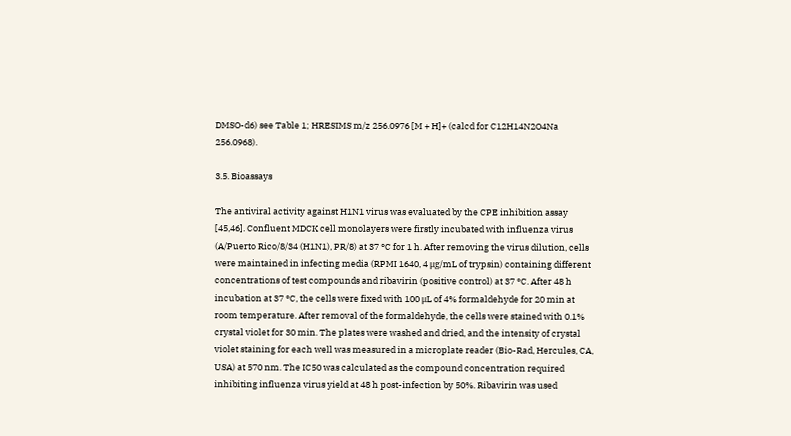DMSO-d6) see Table 1; HRESIMS m/z 256.0976 [M + H]+ (calcd for C12H14N2O4Na 256.0968).

3.5. Bioassays

The antiviral activity against H1N1 virus was evaluated by the CPE inhibition assay [45,46]. Confluent MDCK cell monolayers were firstly incubated with influenza virus (A/Puerto Rico/8/34 (H1N1), PR/8) at 37 °C for 1 h. After removing the virus dilution, cells were maintained in infecting media (RPMI 1640, 4 μg/mL of trypsin) containing different concentrations of test compounds and ribavirin (positive control) at 37 °C. After 48 h incubation at 37 °C, the cells were fixed with 100 μL of 4% formaldehyde for 20 min at room temperature. After removal of the formaldehyde, the cells were stained with 0.1% crystal violet for 30 min. The plates were washed and dried, and the intensity of crystal violet staining for each well was measured in a microplate reader (Bio-Rad, Hercules, CA, USA) at 570 nm. The IC50 was calculated as the compound concentration required inhibiting influenza virus yield at 48 h post-infection by 50%. Ribavirin was used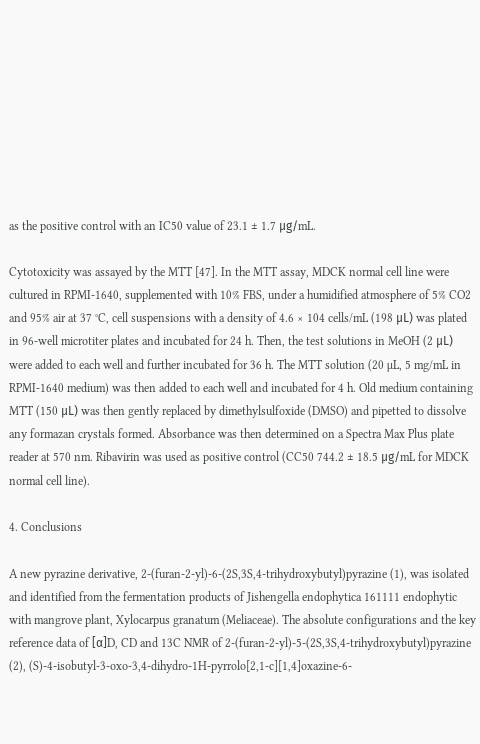as the positive control with an IC50 value of 23.1 ± 1.7 μg/mL.

Cytotoxicity was assayed by the MTT [47]. In the MTT assay, MDCK normal cell line were cultured in RPMI-1640, supplemented with 10% FBS, under a humidified atmosphere of 5% CO2 and 95% air at 37 °C, cell suspensions with a density of 4.6 × 104 cells/mL (198 μL) was plated in 96-well microtiter plates and incubated for 24 h. Then, the test solutions in MeOH (2 μL) were added to each well and further incubated for 36 h. The MTT solution (20 µL, 5 mg/mL in RPMI-1640 medium) was then added to each well and incubated for 4 h. Old medium containing MTT (150 μL) was then gently replaced by dimethylsulfoxide (DMSO) and pipetted to dissolve any formazan crystals formed. Absorbance was then determined on a Spectra Max Plus plate reader at 570 nm. Ribavirin was used as positive control (CC50 744.2 ± 18.5 μg/mL for MDCK normal cell line).

4. Conclusions

A new pyrazine derivative, 2-(furan-2-yl)-6-(2S,3S,4-trihydroxybutyl)pyrazine (1), was isolated and identified from the fermentation products of Jishengella endophytica 161111 endophytic with mangrove plant, Xylocarpus granatum (Meliaceae). The absolute configurations and the key reference data of [α]D, CD and 13C NMR of 2-(furan-2-yl)-5-(2S,3S,4-trihydroxybutyl)pyrazine (2), (S)-4-isobutyl-3-oxo-3,4-dihydro-1H-pyrrolo[2,1-c][1,4]oxazine-6-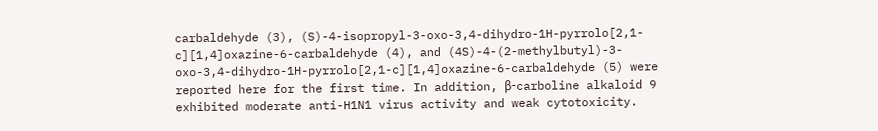carbaldehyde (3), (S)-4-isopropyl-3-oxo-3,4-dihydro-1H-pyrrolo[2,1-c][1,4]oxazine-6-carbaldehyde (4), and (4S)-4-(2-methylbutyl)-3-oxo-3,4-dihydro-1H-pyrrolo[2,1-c][1,4]oxazine-6-carbaldehyde (5) were reported here for the first time. In addition, β-carboline alkaloid 9 exhibited moderate anti-H1N1 virus activity and weak cytotoxicity.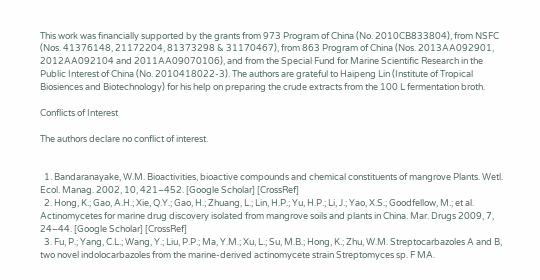This work was financially supported by the grants from 973 Program of China (No. 2010CB833804), from NSFC (Nos. 41376148, 21172204, 81373298 & 31170467), from 863 Program of China (Nos. 2013AA092901, 2012AA092104 and 2011AA09070106), and from the Special Fund for Marine Scientific Research in the Public Interest of China (No. 2010418022-3). The authors are grateful to Haipeng Lin (Institute of Tropical Biosiences and Biotechnology) for his help on preparing the crude extracts from the 100 L fermentation broth.

Conflicts of Interest

The authors declare no conflict of interest.


  1. Bandaranayake, W.M. Bioactivities, bioactive compounds and chemical constituents of mangrove Plants. Wetl. Ecol. Manag. 2002, 10, 421–452. [Google Scholar] [CrossRef]
  2. Hong, K.; Gao, A.H.; Xie, Q.Y.; Gao, H.; Zhuang, L.; Lin, H.P.; Yu, H.P.; Li, J.; Yao, X.S.; Goodfellow, M.; et al. Actinomycetes for marine drug discovery isolated from mangrove soils and plants in China. Mar. Drugs 2009, 7, 24–44. [Google Scholar] [CrossRef]
  3. Fu, P.; Yang, C.L.; Wang, Y.; Liu, P.P.; Ma, Y.M.; Xu, L.; Su, M.B.; Hong, K.; Zhu, W.M. Streptocarbazoles A and B, two novel indolocarbazoles from the marine-derived actinomycete strain Streptomyces sp. F MA.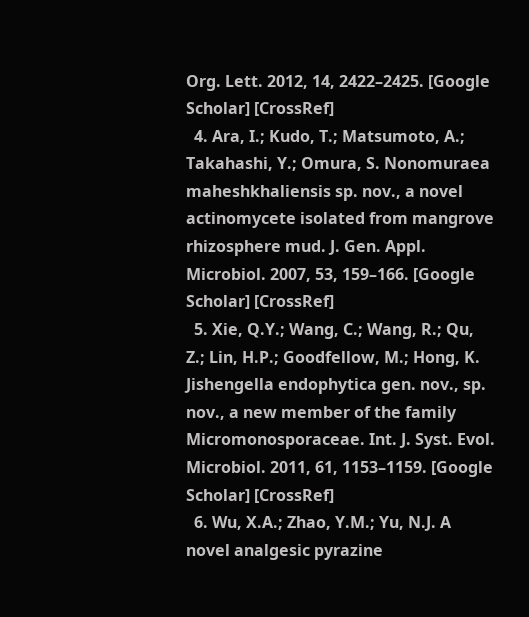Org. Lett. 2012, 14, 2422–2425. [Google Scholar] [CrossRef]
  4. Ara, I.; Kudo, T.; Matsumoto, A.; Takahashi, Y.; Omura, S. Nonomuraea maheshkhaliensis sp. nov., a novel actinomycete isolated from mangrove rhizosphere mud. J. Gen. Appl. Microbiol. 2007, 53, 159–166. [Google Scholar] [CrossRef]
  5. Xie, Q.Y.; Wang, C.; Wang, R.; Qu, Z.; Lin, H.P.; Goodfellow, M.; Hong, K. Jishengella endophytica gen. nov., sp. nov., a new member of the family Micromonosporaceae. Int. J. Syst. Evol. Microbiol. 2011, 61, 1153–1159. [Google Scholar] [CrossRef]
  6. Wu, X.A.; Zhao, Y.M.; Yu, N.J. A novel analgesic pyrazine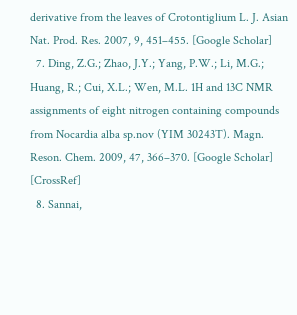derivative from the leaves of Crotontiglium L. J. Asian Nat. Prod. Res. 2007, 9, 451–455. [Google Scholar]
  7. Ding, Z.G.; Zhao, J.Y.; Yang, P.W.; Li, M.G.; Huang, R.; Cui, X.L.; Wen, M.L. 1H and 13C NMR assignments of eight nitrogen containing compounds from Nocardia alba sp.nov (YIM 30243T). Magn. Reson. Chem. 2009, 47, 366–370. [Google Scholar] [CrossRef]
  8. Sannai,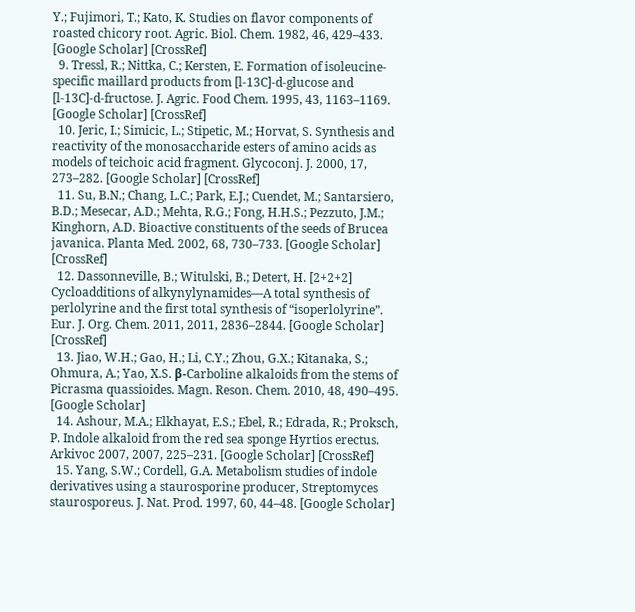Y.; Fujimori, T.; Kato, K. Studies on flavor components of roasted chicory root. Agric. Biol. Chem. 1982, 46, 429–433. [Google Scholar] [CrossRef]
  9. Tressl, R.; Nittka, C.; Kersten, E. Formation of isoleucine-specific maillard products from [l-13C]-d-glucose and [l-13C]-d-fructose. J. Agric. Food Chem. 1995, 43, 1163–1169. [Google Scholar] [CrossRef]
  10. Jeric, I.; Simicic, L.; Stipetic, M.; Horvat, S. Synthesis and reactivity of the monosaccharide esters of amino acids as models of teichoic acid fragment. Glycoconj. J. 2000, 17, 273–282. [Google Scholar] [CrossRef]
  11. Su, B.N.; Chang, L.C.; Park, E.J.; Cuendet, M.; Santarsiero, B.D.; Mesecar, A.D.; Mehta, R.G.; Fong, H.H.S.; Pezzuto, J.M.; Kinghorn, A.D. Bioactive constituents of the seeds of Brucea javanica. Planta Med. 2002, 68, 730–733. [Google Scholar] [CrossRef]
  12. Dassonneville, B.; Witulski, B.; Detert, H. [2+2+2] Cycloadditions of alkynylynamides—A total synthesis of perlolyrine and the first total synthesis of “isoperlolyrine”. Eur. J. Org. Chem. 2011, 2011, 2836–2844. [Google Scholar] [CrossRef]
  13. Jiao, W.H.; Gao, H.; Li, C.Y.; Zhou, G.X.; Kitanaka, S.; Ohmura, A.; Yao, X.S. β-Carboline alkaloids from the stems of Picrasma quassioides. Magn. Reson. Chem. 2010, 48, 490–495. [Google Scholar]
  14. Ashour, M.A.; Elkhayat, E.S.; Ebel, R.; Edrada, R.; Proksch, P. Indole alkaloid from the red sea sponge Hyrtios erectus. Arkivoc 2007, 2007, 225–231. [Google Scholar] [CrossRef]
  15. Yang, S.W.; Cordell, G.A. Metabolism studies of indole derivatives using a staurosporine producer, Streptomyces staurosporeus. J. Nat. Prod. 1997, 60, 44–48. [Google Scholar]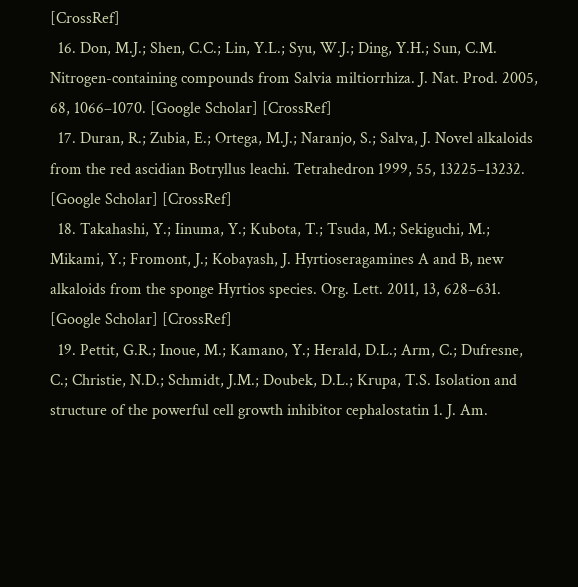[CrossRef]
  16. Don, M.J.; Shen, C.C.; Lin, Y.L.; Syu, W.J.; Ding, Y.H.; Sun, C.M. Nitrogen-containing compounds from Salvia miltiorrhiza. J. Nat. Prod. 2005, 68, 1066–1070. [Google Scholar] [CrossRef]
  17. Duran, R.; Zubia, E.; Ortega, M.J.; Naranjo, S.; Salva, J. Novel alkaloids from the red ascidian Botryllus leachi. Tetrahedron 1999, 55, 13225–13232. [Google Scholar] [CrossRef]
  18. Takahashi, Y.; Iinuma, Y.; Kubota, T.; Tsuda, M.; Sekiguchi, M.; Mikami, Y.; Fromont, J.; Kobayash, J. Hyrtioseragamines A and B, new alkaloids from the sponge Hyrtios species. Org. Lett. 2011, 13, 628–631. [Google Scholar] [CrossRef]
  19. Pettit, G.R.; Inoue, M.; Kamano, Y.; Herald, D.L.; Arm, C.; Dufresne, C.; Christie, N.D.; Schmidt, J.M.; Doubek, D.L.; Krupa, T.S. Isolation and structure of the powerful cell growth inhibitor cephalostatin 1. J. Am.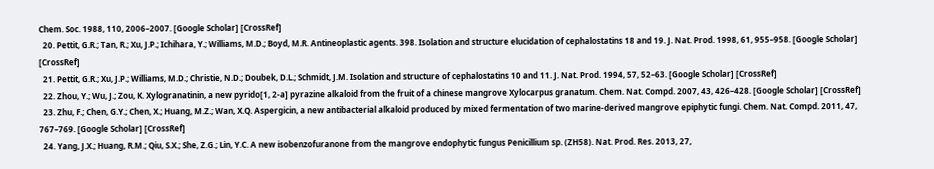Chem. Soc. 1988, 110, 2006–2007. [Google Scholar] [CrossRef]
  20. Pettit, G.R.; Tan, R.; Xu, J.P.; Ichihara, Y.; Williams, M.D.; Boyd, M.R. Antineoplastic agents. 398. Isolation and structure elucidation of cephalostatins 18 and 19. J. Nat. Prod. 1998, 61, 955–958. [Google Scholar] [CrossRef]
  21. Pettit, G.R.; Xu, J.P.; Williams, M.D.; Christie, N.D.; Doubek, D.L.; Schmidt, J.M. Isolation and structure of cephalostatins 10 and 11. J. Nat. Prod. 1994, 57, 52–63. [Google Scholar] [CrossRef]
  22. Zhou, Y.; Wu, J.; Zou, K. Xylogranatinin, a new pyrido[1, 2-a] pyrazine alkaloid from the fruit of a chinese mangrove Xylocarpus granatum. Chem. Nat. Compd. 2007, 43, 426–428. [Google Scholar] [CrossRef]
  23. Zhu, F.; Chen, G.Y.; Chen, X.; Huang, M.Z.; Wan, X.Q. Aspergicin, a new antibacterial alkaloid produced by mixed fermentation of two marine-derived mangrove epiphytic fungi. Chem. Nat. Compd. 2011, 47, 767–769. [Google Scholar] [CrossRef]
  24. Yang, J.X.; Huang, R.M.; Qiu, S.X.; She, Z.G.; Lin, Y.C. A new isobenzofuranone from the mangrove endophytic fungus Penicillium sp. (ZH58). Nat. Prod. Res. 2013, 27,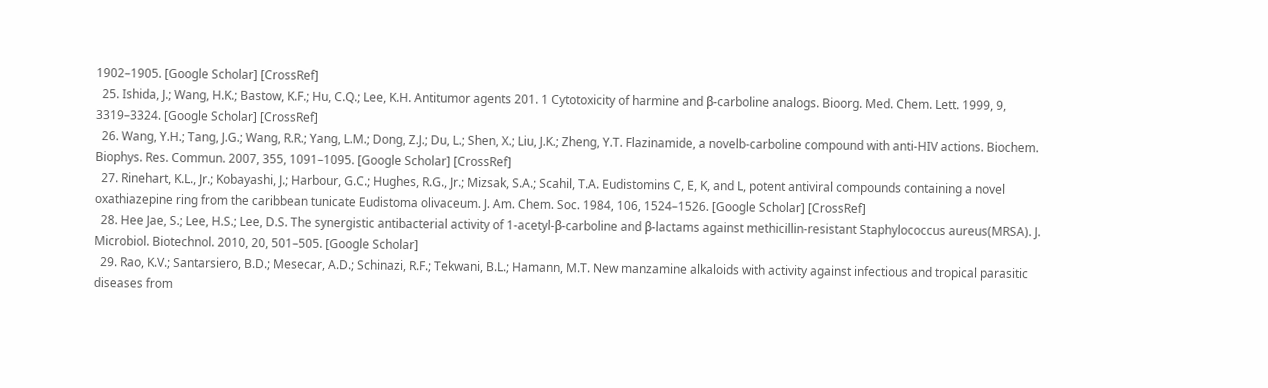1902–1905. [Google Scholar] [CrossRef]
  25. Ishida, J.; Wang, H.K.; Bastow, K.F.; Hu, C.Q.; Lee, K.H. Antitumor agents 201. 1 Cytotoxicity of harmine and β-carboline analogs. Bioorg. Med. Chem. Lett. 1999, 9, 3319–3324. [Google Scholar] [CrossRef]
  26. Wang, Y.H.; Tang, J.G.; Wang, R.R.; Yang, L.M.; Dong, Z.J.; Du, L.; Shen, X.; Liu, J.K.; Zheng, Y.T. Flazinamide, a novelb-carboline compound with anti-HIV actions. Biochem. Biophys. Res. Commun. 2007, 355, 1091–1095. [Google Scholar] [CrossRef]
  27. Rinehart, K.L., Jr.; Kobayashi, J.; Harbour, G.C.; Hughes, R.G., Jr.; Mizsak, S.A.; Scahil, T.A. Eudistomins C, E, K, and L, potent antiviral compounds containing a novel oxathiazepine ring from the caribbean tunicate Eudistoma olivaceum. J. Am. Chem. Soc. 1984, 106, 1524–1526. [Google Scholar] [CrossRef]
  28. Hee Jae, S.; Lee, H.S.; Lee, D.S. The synergistic antibacterial activity of 1-acetyl-β-carboline and β-lactams against methicillin-resistant Staphylococcus aureus(MRSA). J. Microbiol. Biotechnol. 2010, 20, 501–505. [Google Scholar]
  29. Rao, K.V.; Santarsiero, B.D.; Mesecar, A.D.; Schinazi, R.F.; Tekwani, B.L.; Hamann, M.T. New manzamine alkaloids with activity against infectious and tropical parasitic diseases from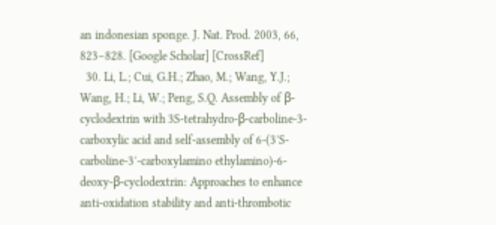an indonesian sponge. J. Nat. Prod. 2003, 66, 823–828. [Google Scholar] [CrossRef]
  30. Li, L.; Cui, G.H.; Zhao, M.; Wang, Y.J.; Wang, H.; Li, W.; Peng, S.Q. Assembly of β-cyclodextrin with 3S-tetrahydro-β-carboline-3-carboxylic acid and self-assembly of 6-(3′S-carboline-3′-carboxylamino ethylamino)-6-deoxy-β-cyclodextrin: Approaches to enhance anti-oxidation stability and anti-thrombotic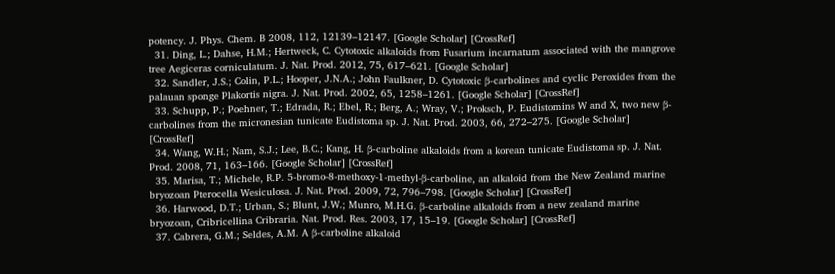potency. J. Phys. Chem. B 2008, 112, 12139–12147. [Google Scholar] [CrossRef]
  31. Ding, L.; Dahse, H.M.; Hertweck, C. Cytotoxic alkaloids from Fusarium incarnatum associated with the mangrove tree Aegiceras corniculatum. J. Nat. Prod. 2012, 75, 617–621. [Google Scholar]
  32. Sandler, J.S.; Colin, P.L.; Hooper, J.N.A.; John Faulkner, D. Cytotoxic β-carbolines and cyclic Peroxides from the palauan sponge Plakortis nigra. J. Nat. Prod. 2002, 65, 1258–1261. [Google Scholar] [CrossRef]
  33. Schupp, P.; Poehner, T.; Edrada, R.; Ebel, R.; Berg, A.; Wray, V.; Proksch, P. Eudistomins W and X, two new β-carbolines from the micronesian tunicate Eudistoma sp. J. Nat. Prod. 2003, 66, 272–275. [Google Scholar] [CrossRef]
  34. Wang, W.H.; Nam, S.J.; Lee, B.C.; Kang, H. β-carboline alkaloids from a korean tunicate Eudistoma sp. J. Nat. Prod. 2008, 71, 163–166. [Google Scholar] [CrossRef]
  35. Marisa, T.; Michele, R.P. 5-bromo-8-methoxy-1-methyl-β-carboline, an alkaloid from the New Zealand marine bryozoan Pterocella Wesiculosa. J. Nat. Prod. 2009, 72, 796–798. [Google Scholar] [CrossRef]
  36. Harwood, D.T.; Urban, S.; Blunt, J.W.; Munro, M.H.G. β-carboline alkaloids from a new zealand marine bryozoan, Cribricellina Cribraria. Nat. Prod. Res. 2003, 17, 15–19. [Google Scholar] [CrossRef]
  37. Cabrera, G.M.; Seldes, A.M. A β-carboline alkaloid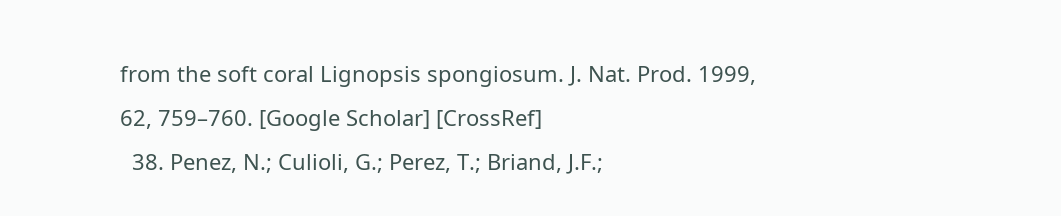from the soft coral Lignopsis spongiosum. J. Nat. Prod. 1999, 62, 759–760. [Google Scholar] [CrossRef]
  38. Penez, N.; Culioli, G.; Perez, T.; Briand, J.F.;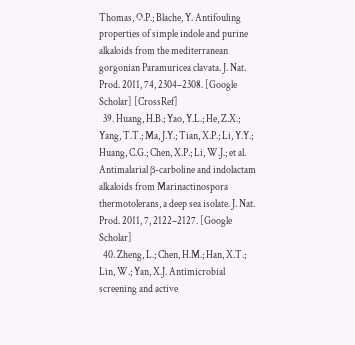Thomas, O.P.; Blache, Y. Antifouling properties of simple indole and purine alkaloids from the mediterranean gorgonian Paramuricea clavata. J. Nat. Prod. 2011, 74, 2304–2308. [Google Scholar] [CrossRef]
  39. Huang, H.B.; Yao, Y.L.; He, Z.X.; Yang, T.T.; Ma, J.Y.; Tian, X.P.; Li, Y.Y.; Huang, C.G.; Chen, X.P.; Li, W.J.; et al. Antimalarial β-carboline and indolactam alkaloids from Marinactinospora thermotolerans, a deep sea isolate. J. Nat. Prod. 2011, 7, 2122–2127. [Google Scholar]
  40. Zheng, L.; Chen, H.M.; Han, X.T.; Lin, W.; Yan, X.J. Antimicrobial screening and active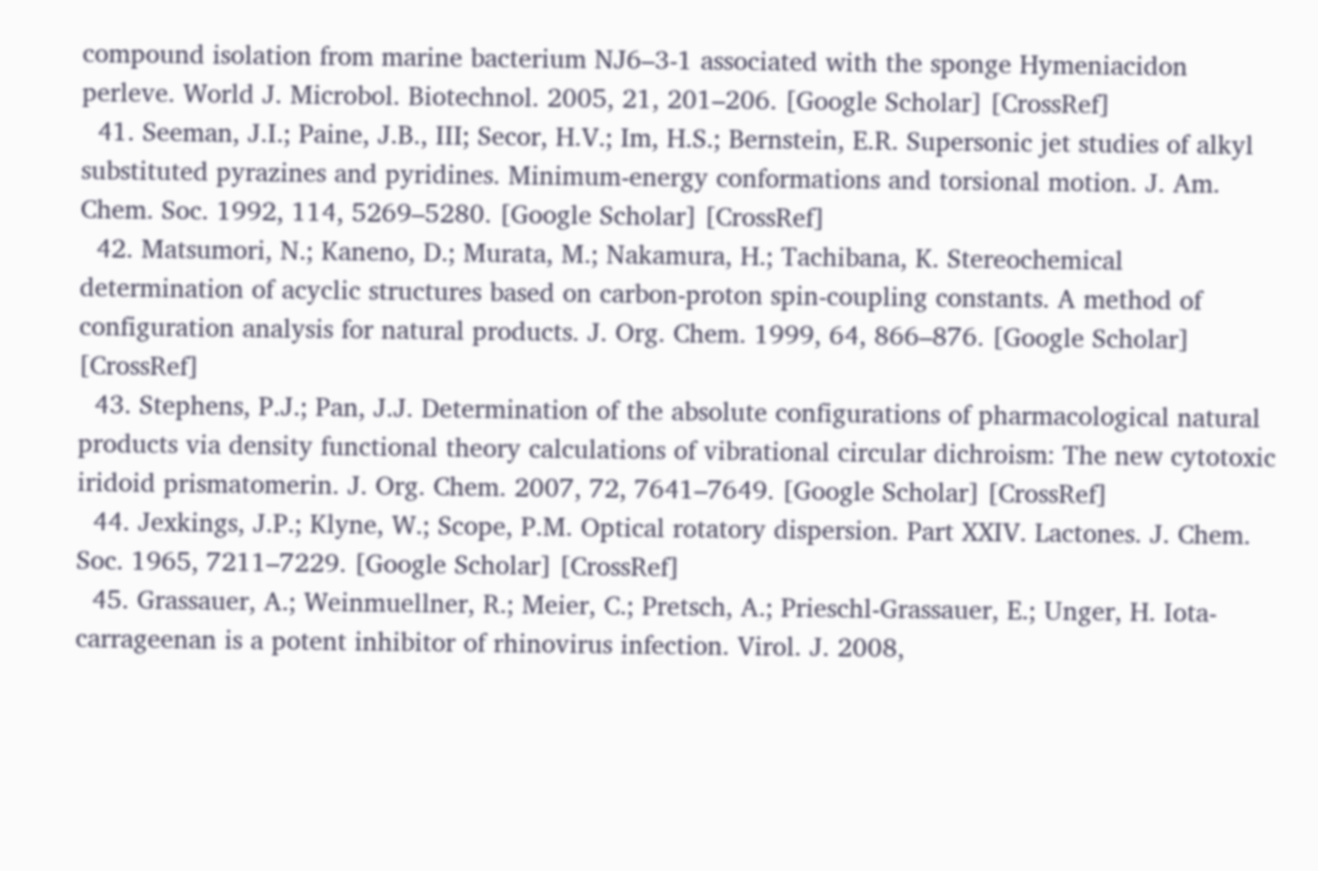compound isolation from marine bacterium NJ6–3-1 associated with the sponge Hymeniacidon perleve. World J. Microbol. Biotechnol. 2005, 21, 201–206. [Google Scholar] [CrossRef]
  41. Seeman, J.I.; Paine, J.B., III; Secor, H.V.; Im, H.S.; Bernstein, E.R. Supersonic jet studies of alkyl substituted pyrazines and pyridines. Minimum-energy conformations and torsional motion. J. Am. Chem. Soc. 1992, 114, 5269–5280. [Google Scholar] [CrossRef]
  42. Matsumori, N.; Kaneno, D.; Murata, M.; Nakamura, H.; Tachibana, K. Stereochemical determination of acyclic structures based on carbon-proton spin-coupling constants. A method of configuration analysis for natural products. J. Org. Chem. 1999, 64, 866–876. [Google Scholar] [CrossRef]
  43. Stephens, P.J.; Pan, J.J. Determination of the absolute configurations of pharmacological natural products via density functional theory calculations of vibrational circular dichroism: The new cytotoxic iridoid prismatomerin. J. Org. Chem. 2007, 72, 7641–7649. [Google Scholar] [CrossRef]
  44. Jexkings, J.P.; Klyne, W.; Scope, P.M. Optical rotatory dispersion. Part XXIV. Lactones. J. Chem. Soc. 1965, 7211–7229. [Google Scholar] [CrossRef]
  45. Grassauer, A.; Weinmuellner, R.; Meier, C.; Pretsch, A.; Prieschl-Grassauer, E.; Unger, H. Iota-carrageenan is a potent inhibitor of rhinovirus infection. Virol. J. 2008,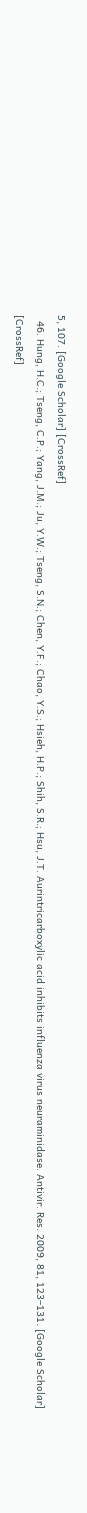5, 107. [Google Scholar] [CrossRef]
  46. Hung, H.C.; Tseng, C.P.; Yang, J.M.; Ju, Y.W.; Tseng, S.N.; Chen, Y.F.; Chao, Y.S.; Hsieh, H.P.; Shih, S.R.; Hsu, J.T. Aurintricarboxylic acid inhibits influenza virus neuraminidase. Antivir. Res. 2009, 81, 123–131. [Google Scholar] [CrossRef]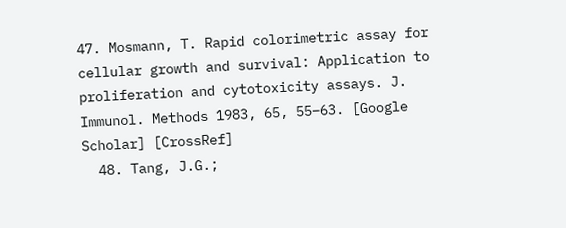47. Mosmann, T. Rapid colorimetric assay for cellular growth and survival: Application to proliferation and cytotoxicity assays. J. Immunol. Methods 1983, 65, 55–63. [Google Scholar] [CrossRef]
  48. Tang, J.G.;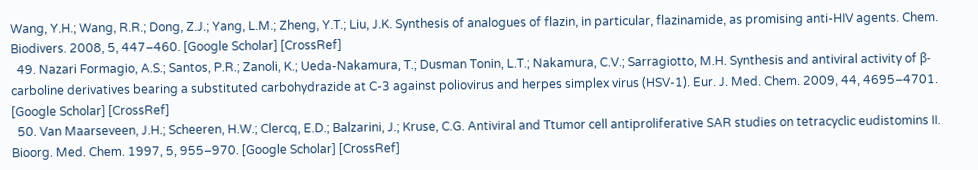Wang, Y.H.; Wang, R.R.; Dong, Z.J.; Yang, L.M.; Zheng, Y.T.; Liu, J.K. Synthesis of analogues of flazin, in particular, flazinamide, as promising anti-HIV agents. Chem. Biodivers. 2008, 5, 447–460. [Google Scholar] [CrossRef]
  49. Nazari Formagio, A.S.; Santos, P.R.; Zanoli, K.; Ueda-Nakamura, T.; Dusman Tonin, L.T.; Nakamura, C.V.; Sarragiotto, M.H. Synthesis and antiviral activity of β-carboline derivatives bearing a substituted carbohydrazide at C-3 against poliovirus and herpes simplex virus (HSV-1). Eur. J. Med. Chem. 2009, 44, 4695–4701. [Google Scholar] [CrossRef]
  50. Van Maarseveen, J.H.; Scheeren, H.W.; Clercq, E.D.; Balzarini, J.; Kruse, C.G. Antiviral and Ttumor cell antiproliferative SAR studies on tetracyclic eudistomins II. Bioorg. Med. Chem. 1997, 5, 955–970. [Google Scholar] [CrossRef]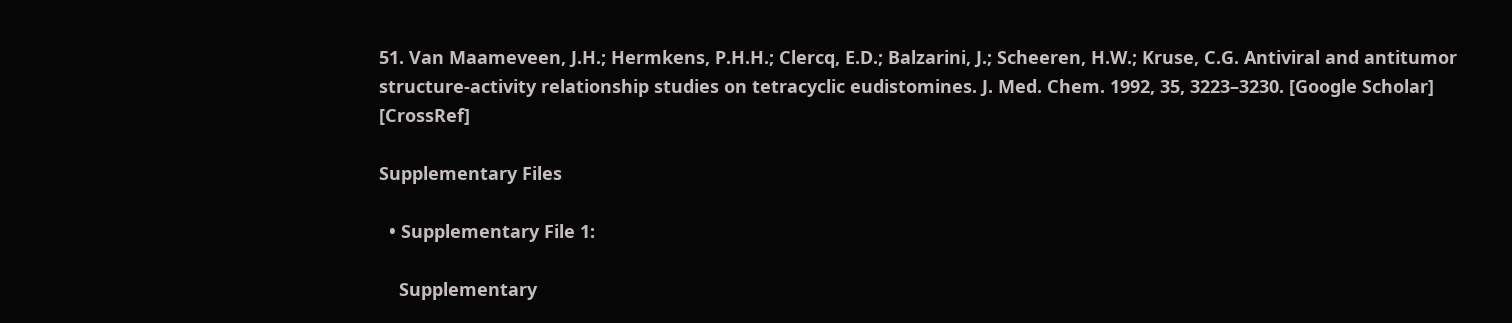51. Van Maameveen, J.H.; Hermkens, P.H.H.; Clercq, E.D.; Balzarini, J.; Scheeren, H.W.; Kruse, C.G. Antiviral and antitumor structure-activity relationship studies on tetracyclic eudistomines. J. Med. Chem. 1992, 35, 3223–3230. [Google Scholar] [CrossRef]

Supplementary Files

  • Supplementary File 1:

    Supplementary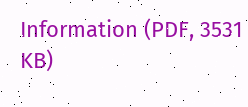Information (PDF, 3531 KB)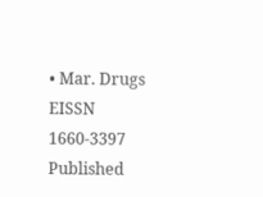• Mar. Drugs EISSN 1660-3397 Published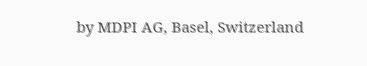by MDPI AG, Basel, Switzerland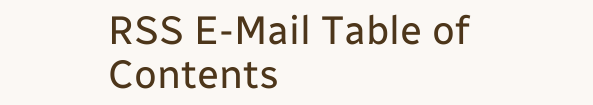RSS E-Mail Table of Contents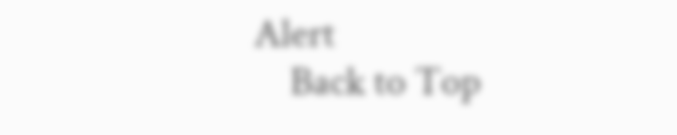Alert
    Back to Top